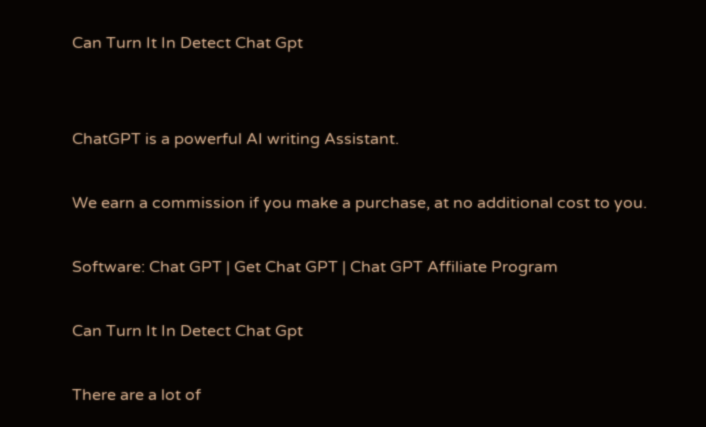Can Turn It In Detect Chat Gpt


ChatGPT is a powerful AI writing Assistant.

We earn a commission if you make a purchase, at no additional cost to you.

Software: Chat GPT | Get Chat GPT | Chat GPT Affiliate Program

Can Turn It In Detect Chat Gpt

There are a lot of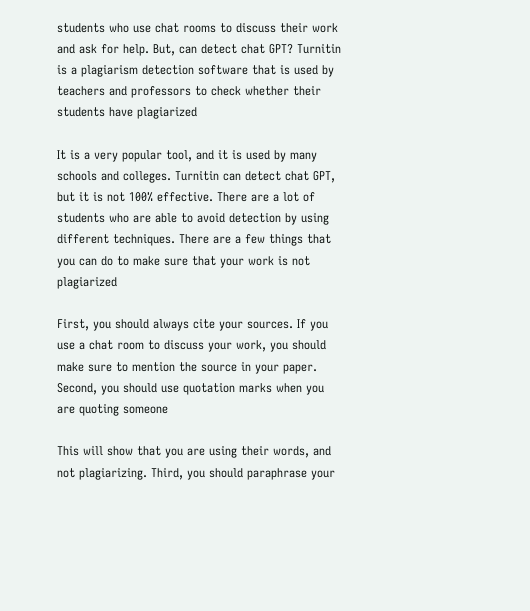students who use chat rooms to discuss their work and ask for help. But, can detect chat GPT? Turnitin is a plagiarism detection software that is used by teachers and professors to check whether their students have plagiarized

It is a very popular tool, and it is used by many schools and colleges. Turnitin can detect chat GPT, but it is not 100% effective. There are a lot of students who are able to avoid detection by using different techniques. There are a few things that you can do to make sure that your work is not plagiarized

First, you should always cite your sources. If you use a chat room to discuss your work, you should make sure to mention the source in your paper. Second, you should use quotation marks when you are quoting someone

This will show that you are using their words, and not plagiarizing. Third, you should paraphrase your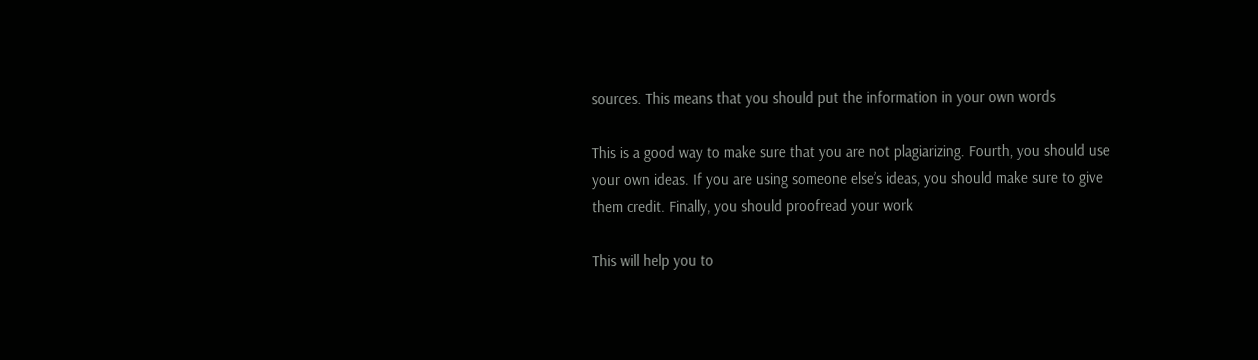sources. This means that you should put the information in your own words

This is a good way to make sure that you are not plagiarizing. Fourth, you should use your own ideas. If you are using someone else’s ideas, you should make sure to give them credit. Finally, you should proofread your work

This will help you to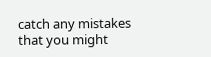catch any mistakes that you might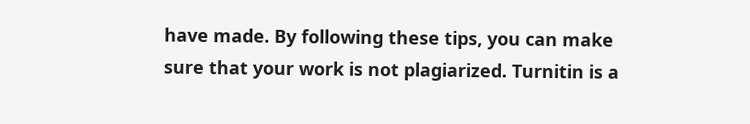have made. By following these tips, you can make sure that your work is not plagiarized. Turnitin is a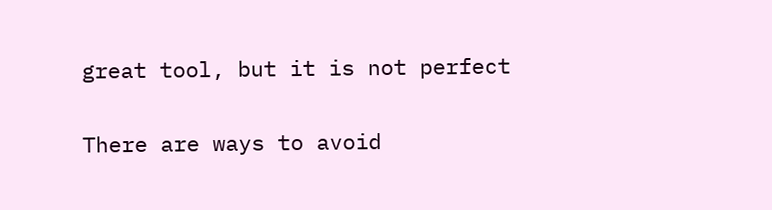great tool, but it is not perfect

There are ways to avoid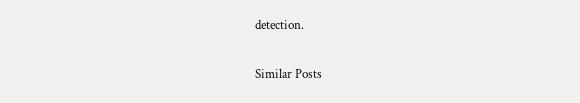detection.

Similar Posts